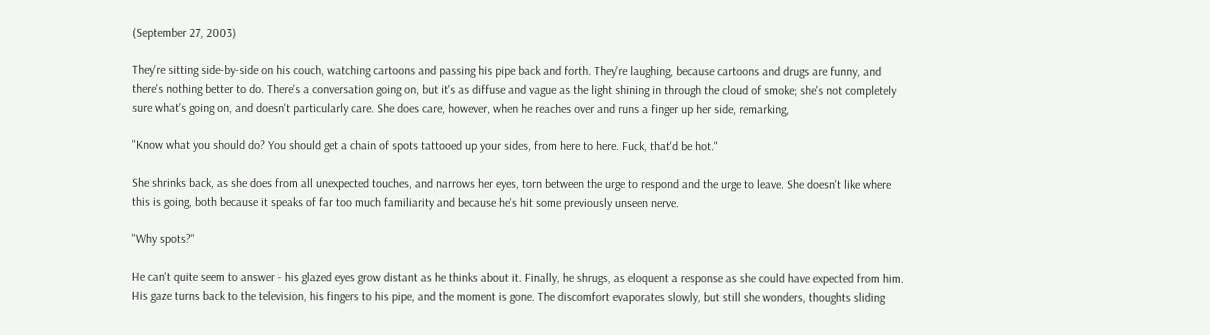(September 27, 2003)

They're sitting side-by-side on his couch, watching cartoons and passing his pipe back and forth. They're laughing, because cartoons and drugs are funny, and there's nothing better to do. There's a conversation going on, but it's as diffuse and vague as the light shining in through the cloud of smoke; she's not completely sure what's going on, and doesn't particularly care. She does care, however, when he reaches over and runs a finger up her side, remarking,

"Know what you should do? You should get a chain of spots tattooed up your sides, from here to here. Fuck, that'd be hot."

She shrinks back, as she does from all unexpected touches, and narrows her eyes, torn between the urge to respond and the urge to leave. She doesn't like where this is going, both because it speaks of far too much familiarity and because he's hit some previously unseen nerve.

"Why spots?"

He can't quite seem to answer - his glazed eyes grow distant as he thinks about it. Finally, he shrugs, as eloquent a response as she could have expected from him. His gaze turns back to the television, his fingers to his pipe, and the moment is gone. The discomfort evaporates slowly, but still she wonders, thoughts sliding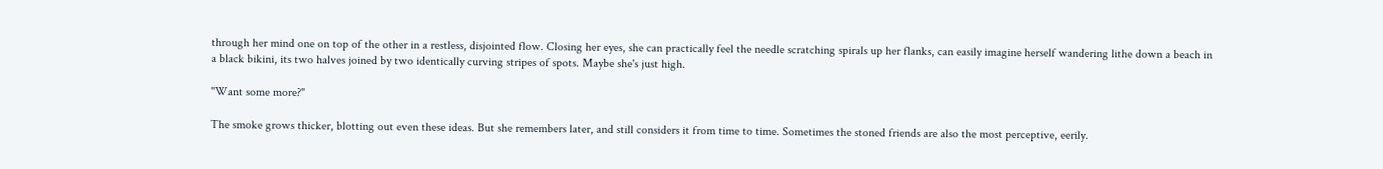through her mind one on top of the other in a restless, disjointed flow. Closing her eyes, she can practically feel the needle scratching spirals up her flanks, can easily imagine herself wandering lithe down a beach in a black bikini, its two halves joined by two identically curving stripes of spots. Maybe she's just high.

"Want some more?"

The smoke grows thicker, blotting out even these ideas. But she remembers later, and still considers it from time to time. Sometimes the stoned friends are also the most perceptive, eerily.